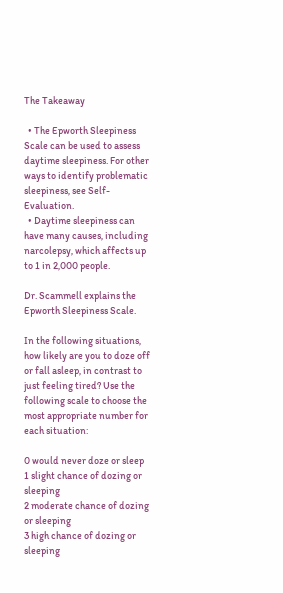The Takeaway

  • The Epworth Sleepiness Scale can be used to assess daytime sleepiness. For other ways to identify problematic sleepiness, see Self-Evaluation.
  • Daytime sleepiness can have many causes, including narcolepsy, which affects up to 1 in 2,000 people.

Dr. Scammell explains the Epworth Sleepiness Scale.

In the following situations, how likely are you to doze off or fall asleep, in contrast to just feeling tired? Use the following scale to choose the most appropriate number for each situation:

0 would never doze or sleep
1 slight chance of dozing or sleeping
2 moderate chance of dozing or sleeping
3 high chance of dozing or sleeping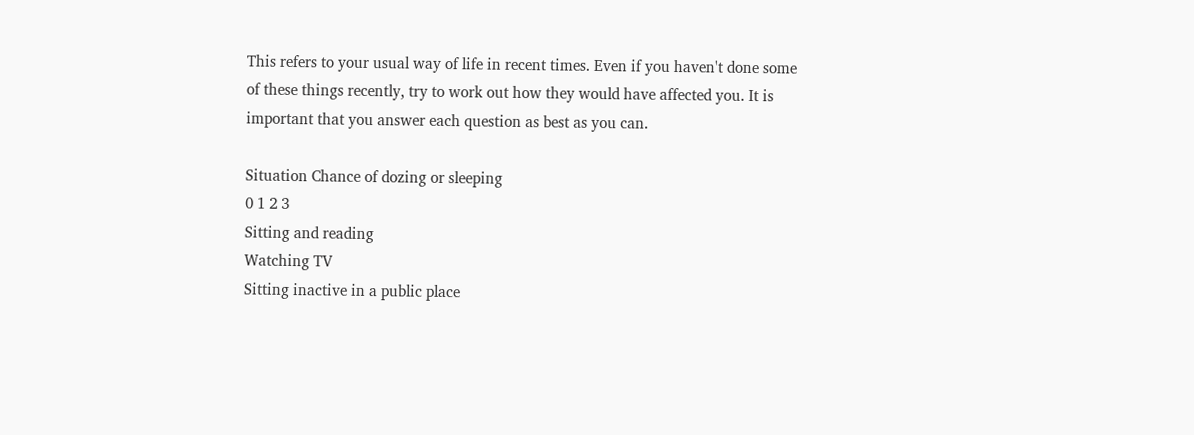This refers to your usual way of life in recent times. Even if you haven't done some of these things recently, try to work out how they would have affected you. It is important that you answer each question as best as you can.

Situation Chance of dozing or sleeping
0 1 2 3
Sitting and reading
Watching TV
Sitting inactive in a public place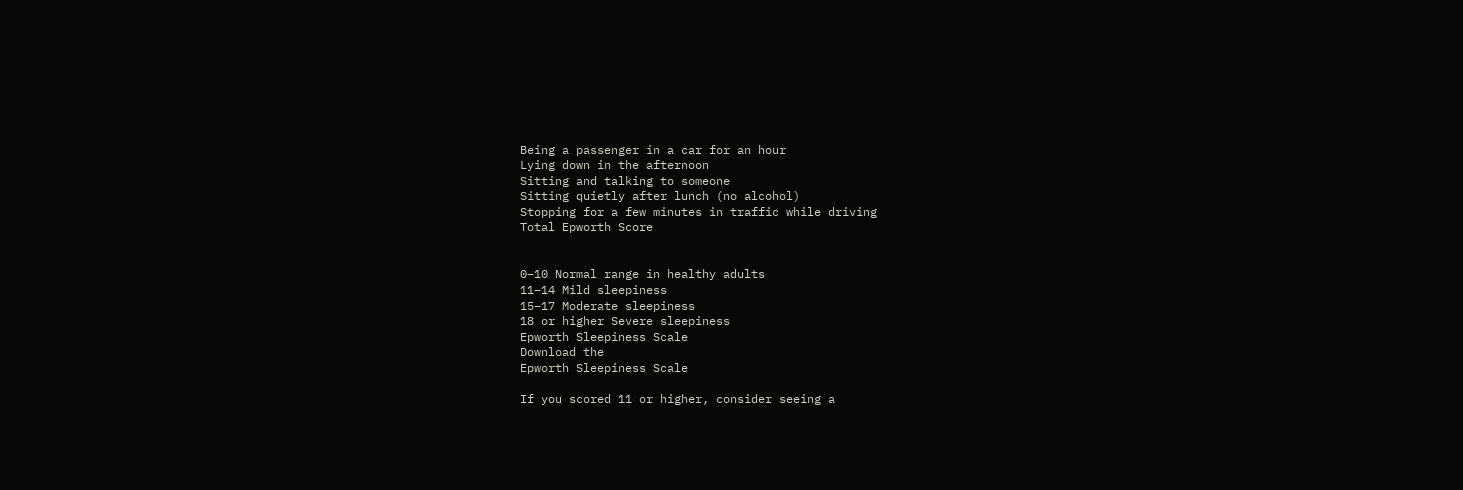Being a passenger in a car for an hour
Lying down in the afternoon
Sitting and talking to someone
Sitting quietly after lunch (no alcohol)
Stopping for a few minutes in traffic while driving
Total Epworth Score


0–10 Normal range in healthy adults
11–14 Mild sleepiness
15–17 Moderate sleepiness
18 or higher Severe sleepiness
Epworth Sleepiness Scale
Download the
Epworth Sleepiness Scale

If you scored 11 or higher, consider seeing a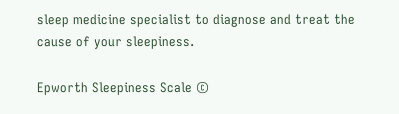sleep medicine specialist to diagnose and treat the cause of your sleepiness.

Epworth Sleepiness Scale ©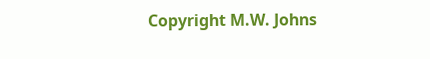Copyright M.W. Johns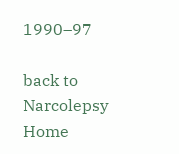1990–97

back to Narcolepsy Home